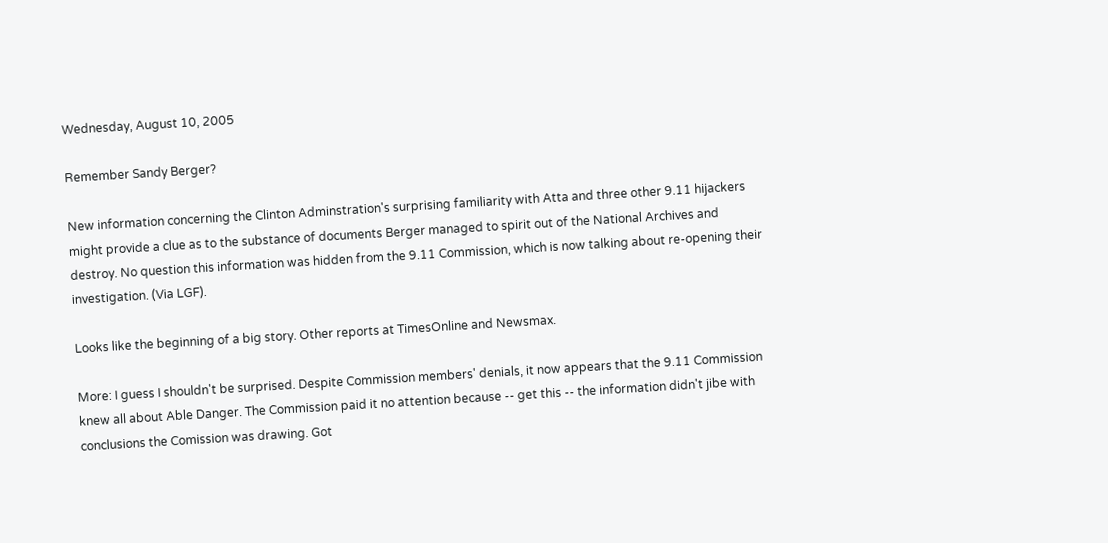Wednesday, August 10, 2005

Remember Sandy Berger?

New information concerning the Clinton Adminstration's surprising familiarity with Atta and three other 9.11 hijackers might provide a clue as to the substance of documents Berger managed to spirit out of the National Archives and destroy. No question this information was hidden from the 9.11 Commission, which is now talking about re-opening their investigation. (Via LGF).

Looks like the beginning of a big story. Other reports at TimesOnline and Newsmax.

More: I guess I shouldn't be surprised. Despite Commission members' denials, it now appears that the 9.11 Commission knew all about Able Danger. The Commission paid it no attention because -- get this -- the information didn't jibe with conclusions the Comission was drawing. Got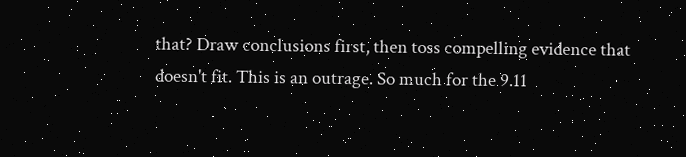that? Draw conclusions first, then toss compelling evidence that doesn't fit. This is an outrage. So much for the 9.11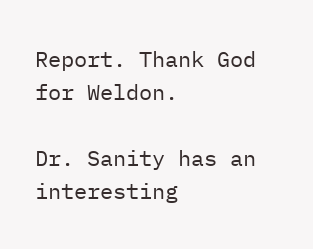Report. Thank God for Weldon.

Dr. Sanity has an interesting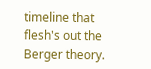timeline that flesh's out the Berger theory.